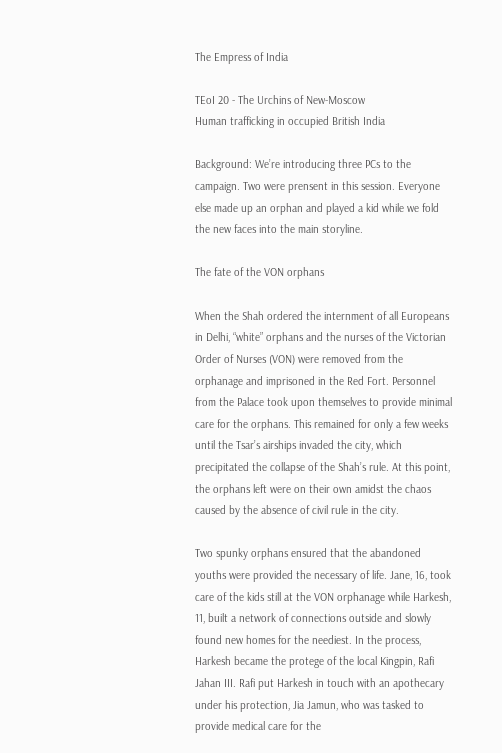The Empress of India

TEoI 20 - The Urchins of New-Moscow
Human trafficking in occupied British India

Background: We’re introducing three PCs to the campaign. Two were prensent in this session. Everyone else made up an orphan and played a kid while we fold the new faces into the main storyline.

The fate of the VON orphans

When the Shah ordered the internment of all Europeans in Delhi, “white” orphans and the nurses of the Victorian Order of Nurses (VON) were removed from the orphanage and imprisoned in the Red Fort. Personnel from the Palace took upon themselves to provide minimal care for the orphans. This remained for only a few weeks until the Tsar’s airships invaded the city, which precipitated the collapse of the Shah’s rule. At this point, the orphans left were on their own amidst the chaos caused by the absence of civil rule in the city.

Two spunky orphans ensured that the abandoned youths were provided the necessary of life. Jane, 16, took care of the kids still at the VON orphanage while Harkesh, 11, built a network of connections outside and slowly found new homes for the neediest. In the process, Harkesh became the protege of the local Kingpin, Rafi Jahan III. Rafi put Harkesh in touch with an apothecary under his protection, Jia Jamun, who was tasked to provide medical care for the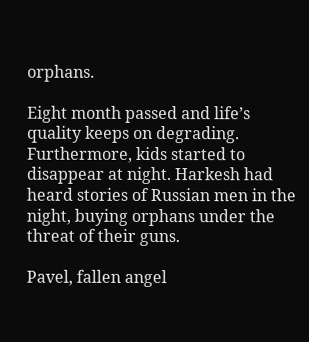orphans.

Eight month passed and life’s quality keeps on degrading. Furthermore, kids started to disappear at night. Harkesh had heard stories of Russian men in the night, buying orphans under the threat of their guns.

Pavel, fallen angel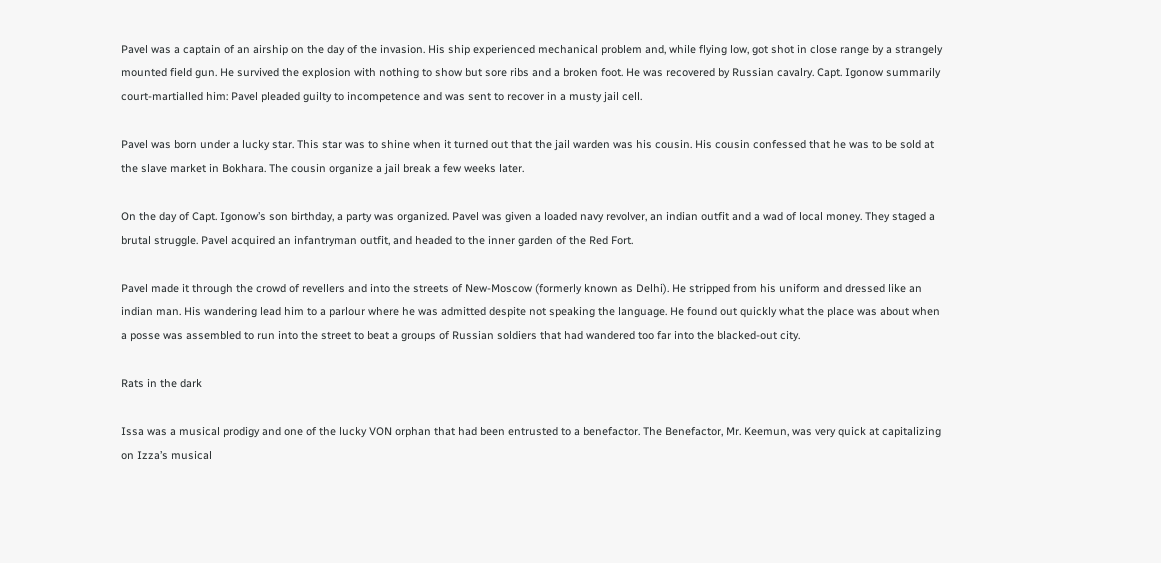Pavel was a captain of an airship on the day of the invasion. His ship experienced mechanical problem and, while flying low, got shot in close range by a strangely mounted field gun. He survived the explosion with nothing to show but sore ribs and a broken foot. He was recovered by Russian cavalry. Capt. Igonow summarily court-martialled him: Pavel pleaded guilty to incompetence and was sent to recover in a musty jail cell.

Pavel was born under a lucky star. This star was to shine when it turned out that the jail warden was his cousin. His cousin confessed that he was to be sold at the slave market in Bokhara. The cousin organize a jail break a few weeks later.

On the day of Capt. Igonow’s son birthday, a party was organized. Pavel was given a loaded navy revolver, an indian outfit and a wad of local money. They staged a brutal struggle. Pavel acquired an infantryman outfit, and headed to the inner garden of the Red Fort.

Pavel made it through the crowd of revellers and into the streets of New-Moscow (formerly known as Delhi). He stripped from his uniform and dressed like an indian man. His wandering lead him to a parlour where he was admitted despite not speaking the language. He found out quickly what the place was about when a posse was assembled to run into the street to beat a groups of Russian soldiers that had wandered too far into the blacked-out city.

Rats in the dark

Issa was a musical prodigy and one of the lucky VON orphan that had been entrusted to a benefactor. The Benefactor, Mr. Keemun, was very quick at capitalizing on Izza’s musical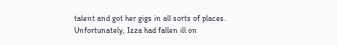talent and got her gigs in all sorts of places. Unfortunately, Izza had fallen ill on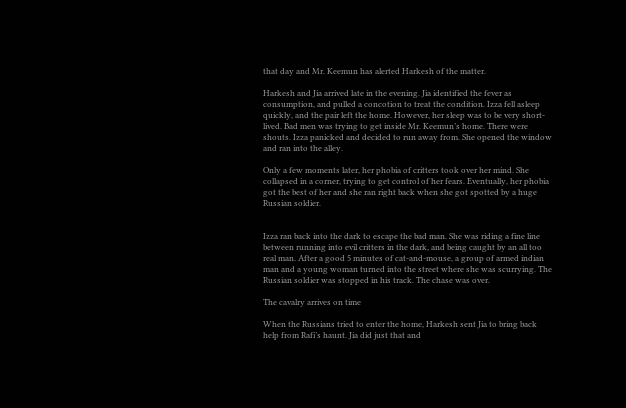that day and Mr. Keemun has alerted Harkesh of the matter.

Harkesh and Jia arrived late in the evening. Jia identified the fever as consumption, and pulled a concotion to treat the condition. Izza fell asleep quickly, and the pair left the home. However, her sleep was to be very short-lived. Bad men was trying to get inside Mr. Keemun’s home. There were shouts. Izza panicked and decided to run away from. She opened the window and ran into the alley.

Only a few moments later, her phobia of critters took over her mind. She collapsed in a corner, trying to get control of her fears. Eventually, her phobia got the best of her and she ran right back when she got spotted by a huge Russian soldier.


Izza ran back into the dark to escape the bad man. She was riding a fine line between running into evil critters in the dark, and being caught by an all too real man. After a good 5 minutes of cat-and-mouse, a group of armed indian man and a young woman turned into the street where she was scurrying. The Russian soldier was stopped in his track. The chase was over.

The cavalry arrives on time

When the Russians tried to enter the home, Harkesh sent Jia to bring back help from Rafi’s haunt. Jia did just that and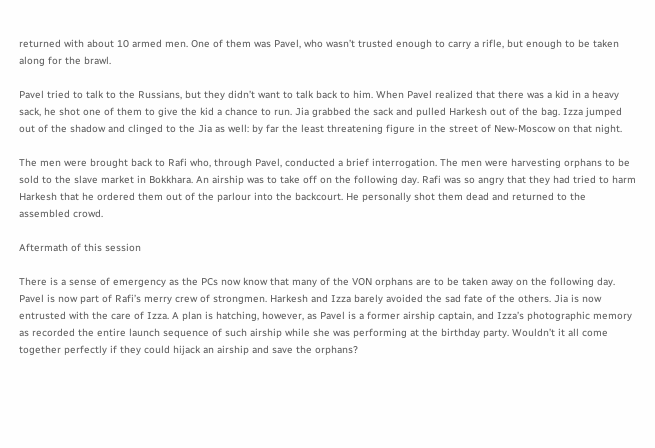returned with about 10 armed men. One of them was Pavel, who wasn’t trusted enough to carry a rifle, but enough to be taken along for the brawl.

Pavel tried to talk to the Russians, but they didn’t want to talk back to him. When Pavel realized that there was a kid in a heavy sack, he shot one of them to give the kid a chance to run. Jia grabbed the sack and pulled Harkesh out of the bag. Izza jumped out of the shadow and clinged to the Jia as well: by far the least threatening figure in the street of New-Moscow on that night.

The men were brought back to Rafi who, through Pavel, conducted a brief interrogation. The men were harvesting orphans to be sold to the slave market in Bokkhara. An airship was to take off on the following day. Rafi was so angry that they had tried to harm Harkesh that he ordered them out of the parlour into the backcourt. He personally shot them dead and returned to the assembled crowd.

Aftermath of this session

There is a sense of emergency as the PCs now know that many of the VON orphans are to be taken away on the following day. Pavel is now part of Rafi’s merry crew of strongmen. Harkesh and Izza barely avoided the sad fate of the others. Jia is now entrusted with the care of Izza. A plan is hatching, however, as Pavel is a former airship captain, and Izza’s photographic memory as recorded the entire launch sequence of such airship while she was performing at the birthday party. Wouldn’t it all come together perfectly if they could hijack an airship and save the orphans?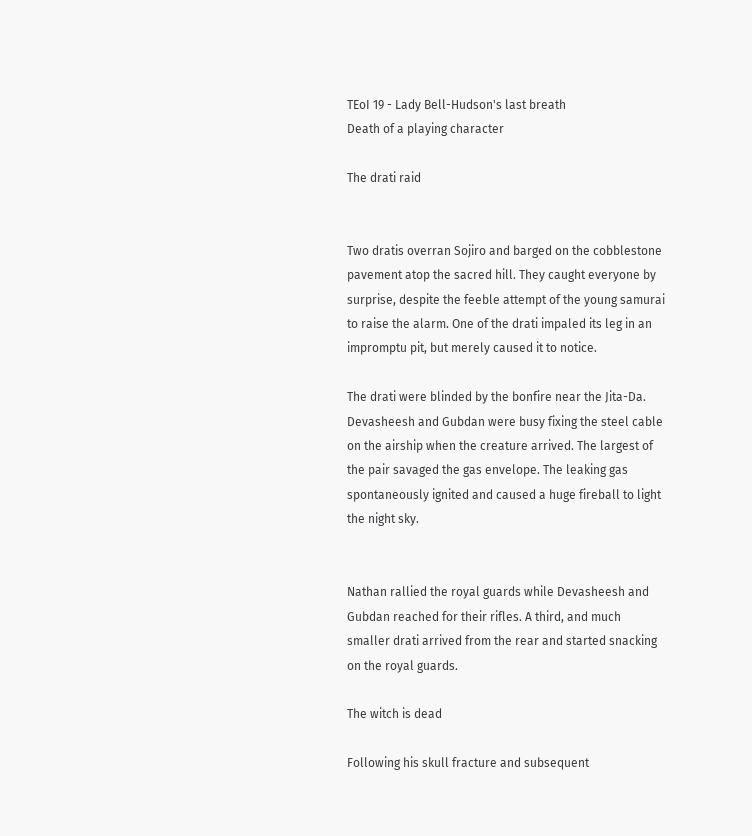TEoI 19 - Lady Bell-Hudson's last breath
Death of a playing character

The drati raid


Two dratis overran Sojiro and barged on the cobblestone pavement atop the sacred hill. They caught everyone by surprise, despite the feeble attempt of the young samurai to raise the alarm. One of the drati impaled its leg in an impromptu pit, but merely caused it to notice.

The drati were blinded by the bonfire near the Jita-Da. Devasheesh and Gubdan were busy fixing the steel cable on the airship when the creature arrived. The largest of the pair savaged the gas envelope. The leaking gas spontaneously ignited and caused a huge fireball to light the night sky.


Nathan rallied the royal guards while Devasheesh and Gubdan reached for their rifles. A third, and much smaller drati arrived from the rear and started snacking on the royal guards.

The witch is dead

Following his skull fracture and subsequent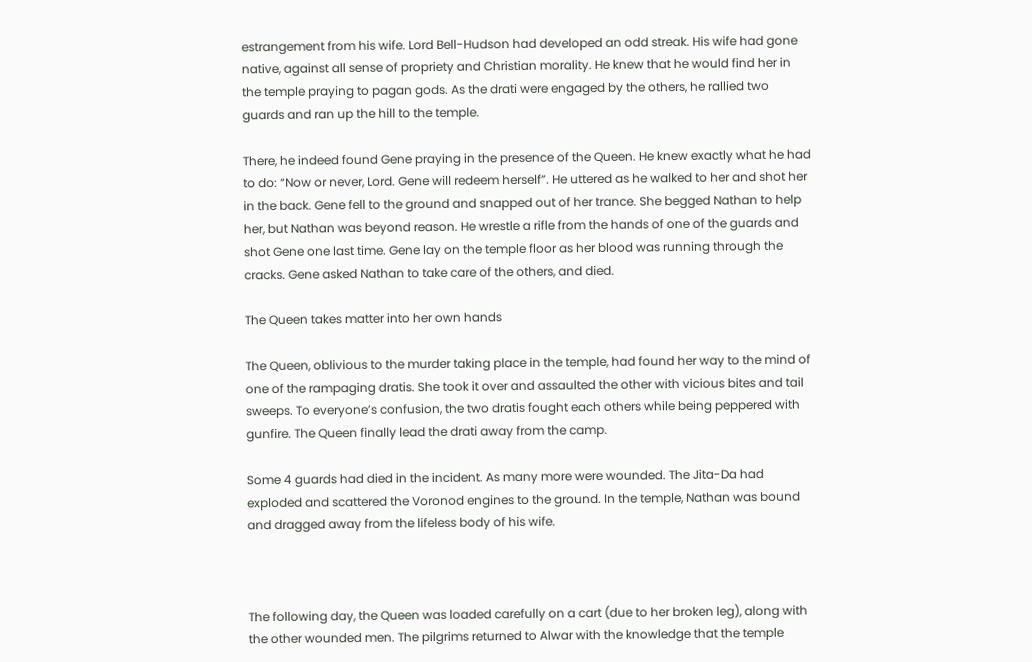estrangement from his wife. Lord Bell-Hudson had developed an odd streak. His wife had gone native, against all sense of propriety and Christian morality. He knew that he would find her in the temple praying to pagan gods. As the drati were engaged by the others, he rallied two guards and ran up the hill to the temple.

There, he indeed found Gene praying in the presence of the Queen. He knew exactly what he had to do: “Now or never, Lord. Gene will redeem herself”. He uttered as he walked to her and shot her in the back. Gene fell to the ground and snapped out of her trance. She begged Nathan to help her, but Nathan was beyond reason. He wrestle a rifle from the hands of one of the guards and shot Gene one last time. Gene lay on the temple floor as her blood was running through the cracks. Gene asked Nathan to take care of the others, and died.

The Queen takes matter into her own hands

The Queen, oblivious to the murder taking place in the temple, had found her way to the mind of one of the rampaging dratis. She took it over and assaulted the other with vicious bites and tail sweeps. To everyone’s confusion, the two dratis fought each others while being peppered with gunfire. The Queen finally lead the drati away from the camp.

Some 4 guards had died in the incident. As many more were wounded. The Jita-Da had exploded and scattered the Voronod engines to the ground. In the temple, Nathan was bound and dragged away from the lifeless body of his wife.



The following day, the Queen was loaded carefully on a cart (due to her broken leg), along with the other wounded men. The pilgrims returned to Alwar with the knowledge that the temple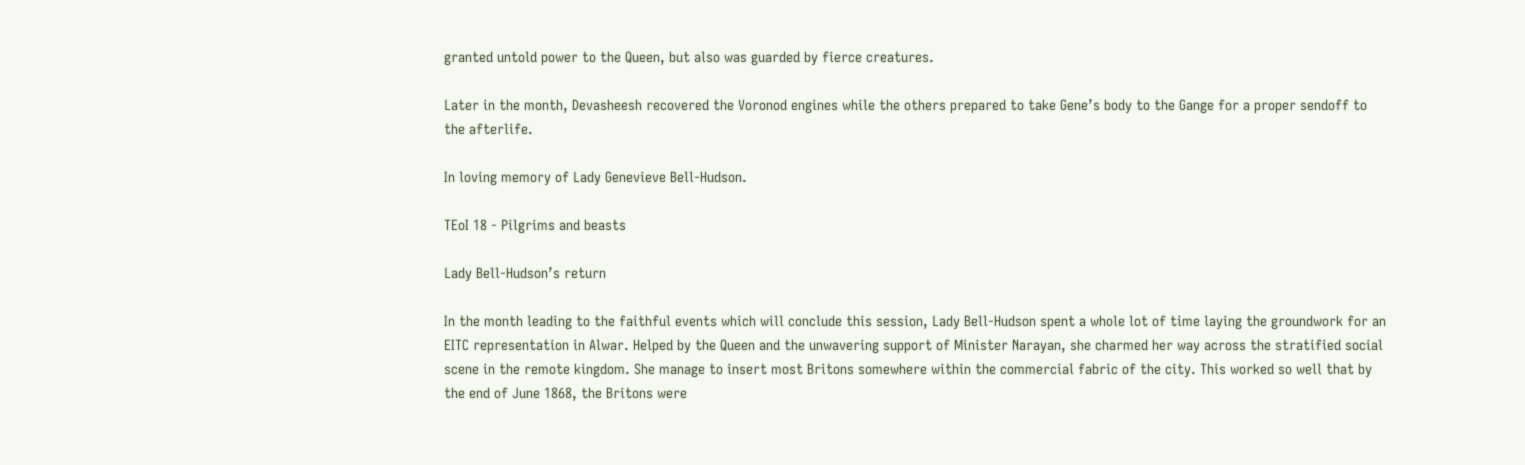granted untold power to the Queen, but also was guarded by fierce creatures.

Later in the month, Devasheesh recovered the Voronod engines while the others prepared to take Gene’s body to the Gange for a proper sendoff to the afterlife.

In loving memory of Lady Genevieve Bell-Hudson.

TEoI 18 - Pilgrims and beasts

Lady Bell-Hudson’s return

In the month leading to the faithful events which will conclude this session, Lady Bell-Hudson spent a whole lot of time laying the groundwork for an EITC representation in Alwar. Helped by the Queen and the unwavering support of Minister Narayan, she charmed her way across the stratified social scene in the remote kingdom. She manage to insert most Britons somewhere within the commercial fabric of the city. This worked so well that by the end of June 1868, the Britons were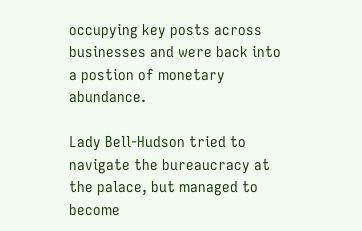occupying key posts across businesses and were back into a postion of monetary abundance.

Lady Bell-Hudson tried to navigate the bureaucracy at the palace, but managed to become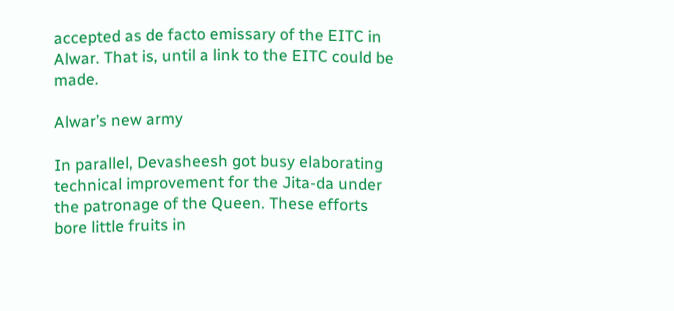accepted as de facto emissary of the EITC in Alwar. That is, until a link to the EITC could be made.

Alwar’s new army

In parallel, Devasheesh got busy elaborating technical improvement for the Jita-da under the patronage of the Queen. These efforts bore little fruits in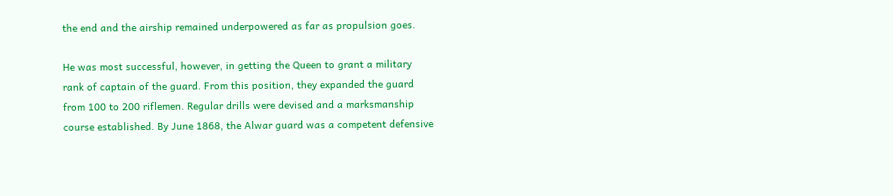the end and the airship remained underpowered as far as propulsion goes.

He was most successful, however, in getting the Queen to grant a military rank of captain of the guard. From this position, they expanded the guard from 100 to 200 riflemen. Regular drills were devised and a marksmanship course established. By June 1868, the Alwar guard was a competent defensive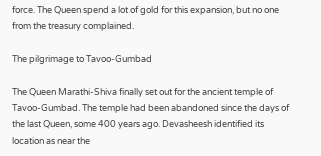force. The Queen spend a lot of gold for this expansion, but no one from the treasury complained.

The pilgrimage to Tavoo-Gumbad

The Queen Marathi-Shiva finally set out for the ancient temple of Tavoo-Gumbad. The temple had been abandoned since the days of the last Queen, some 400 years ago. Devasheesh identified its location as near the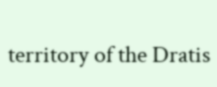territory of the Dratis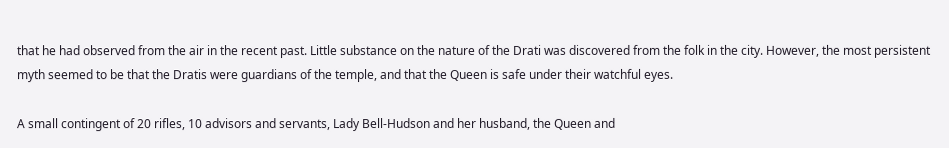that he had observed from the air in the recent past. Little substance on the nature of the Drati was discovered from the folk in the city. However, the most persistent myth seemed to be that the Dratis were guardians of the temple, and that the Queen is safe under their watchful eyes.

A small contingent of 20 rifles, 10 advisors and servants, Lady Bell-Hudson and her husband, the Queen and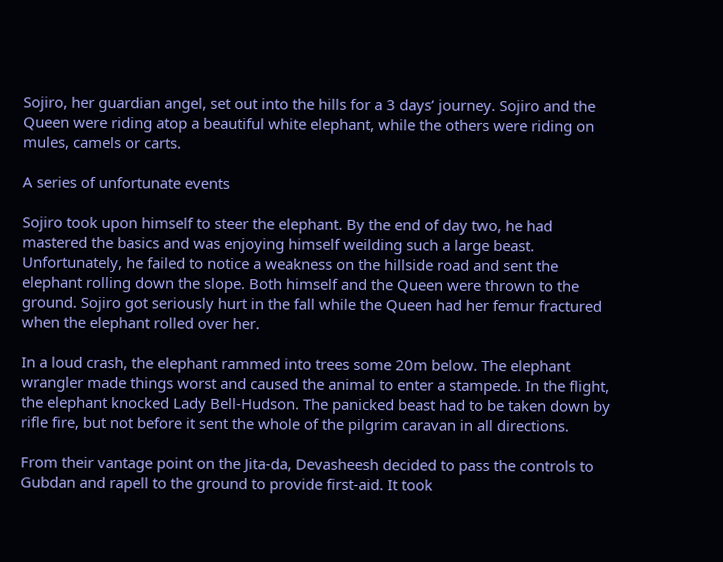Sojiro, her guardian angel, set out into the hills for a 3 days’ journey. Sojiro and the Queen were riding atop a beautiful white elephant, while the others were riding on mules, camels or carts.

A series of unfortunate events

Sojiro took upon himself to steer the elephant. By the end of day two, he had mastered the basics and was enjoying himself weilding such a large beast. Unfortunately, he failed to notice a weakness on the hillside road and sent the elephant rolling down the slope. Both himself and the Queen were thrown to the ground. Sojiro got seriously hurt in the fall while the Queen had her femur fractured when the elephant rolled over her.

In a loud crash, the elephant rammed into trees some 20m below. The elephant wrangler made things worst and caused the animal to enter a stampede. In the flight, the elephant knocked Lady Bell-Hudson. The panicked beast had to be taken down by rifle fire, but not before it sent the whole of the pilgrim caravan in all directions.

From their vantage point on the Jita-da, Devasheesh decided to pass the controls to Gubdan and rapell to the ground to provide first-aid. It took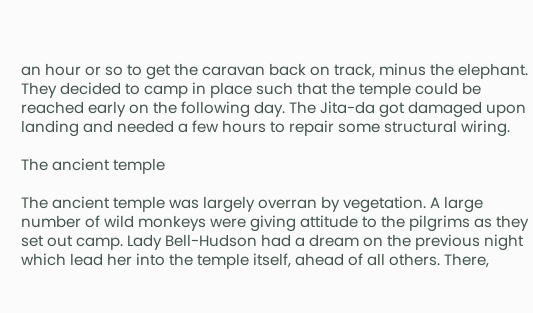an hour or so to get the caravan back on track, minus the elephant. They decided to camp in place such that the temple could be reached early on the following day. The Jita-da got damaged upon landing and needed a few hours to repair some structural wiring.

The ancient temple

The ancient temple was largely overran by vegetation. A large number of wild monkeys were giving attitude to the pilgrims as they set out camp. Lady Bell-Hudson had a dream on the previous night which lead her into the temple itself, ahead of all others. There,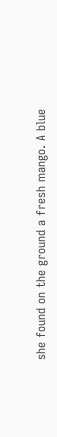she found on the ground a fresh mango. A blue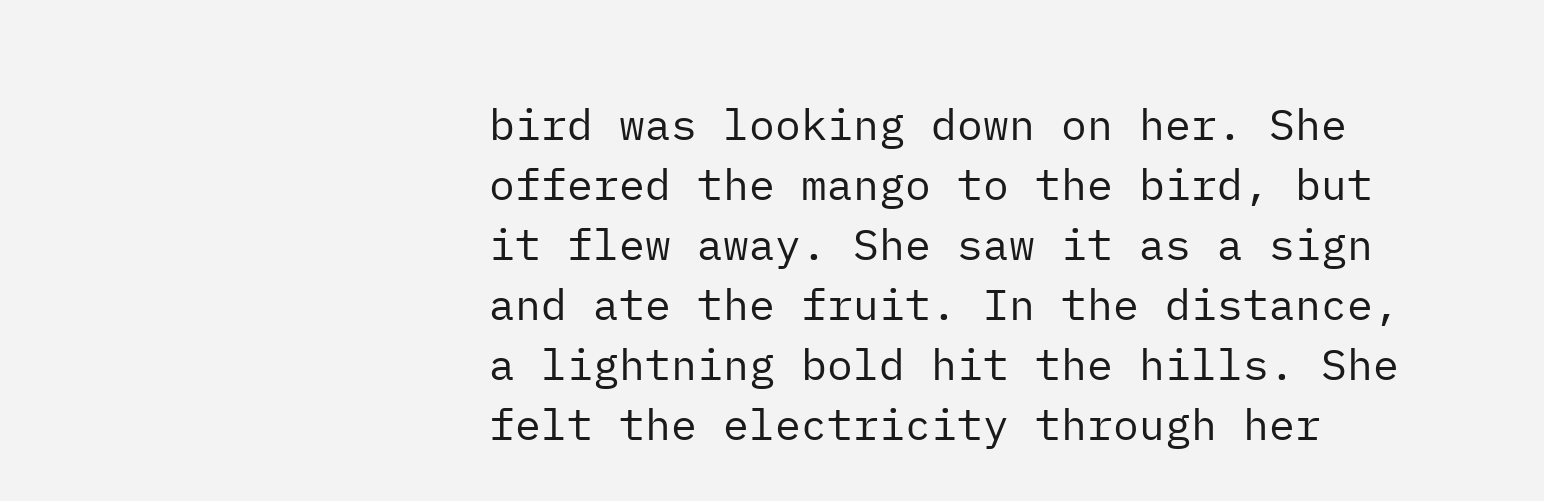bird was looking down on her. She offered the mango to the bird, but it flew away. She saw it as a sign and ate the fruit. In the distance, a lightning bold hit the hills. She felt the electricity through her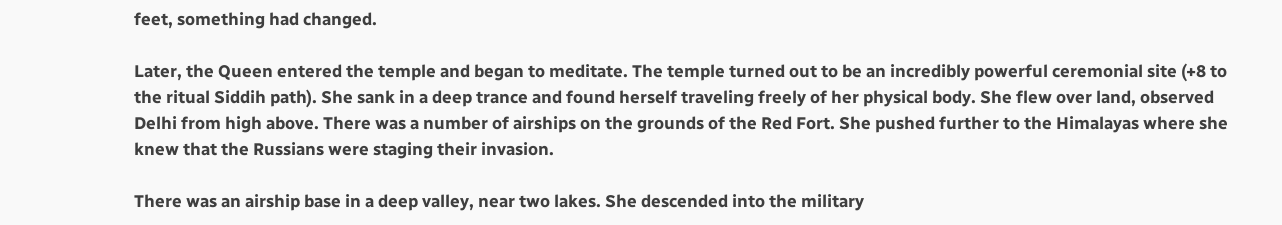feet, something had changed.

Later, the Queen entered the temple and began to meditate. The temple turned out to be an incredibly powerful ceremonial site (+8 to the ritual Siddih path). She sank in a deep trance and found herself traveling freely of her physical body. She flew over land, observed Delhi from high above. There was a number of airships on the grounds of the Red Fort. She pushed further to the Himalayas where she knew that the Russians were staging their invasion.

There was an airship base in a deep valley, near two lakes. She descended into the military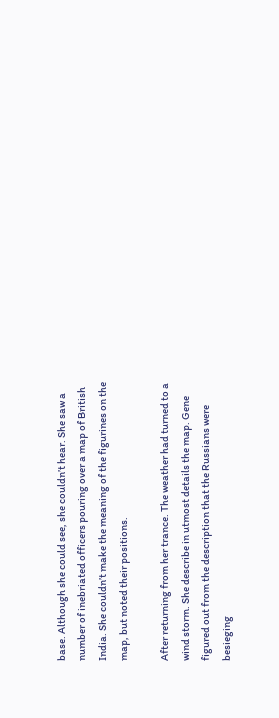base. Although she could see, she couldn’t hear. She saw a number of inebriated officers pouring over a map of British India. She couldn’t make the meaning of the figurines on the map, but noted their positions.

After returning from her trance. The weather had turned to a wind storm. She describe in utmost details the map. Gene figured out from the description that the Russians were besieging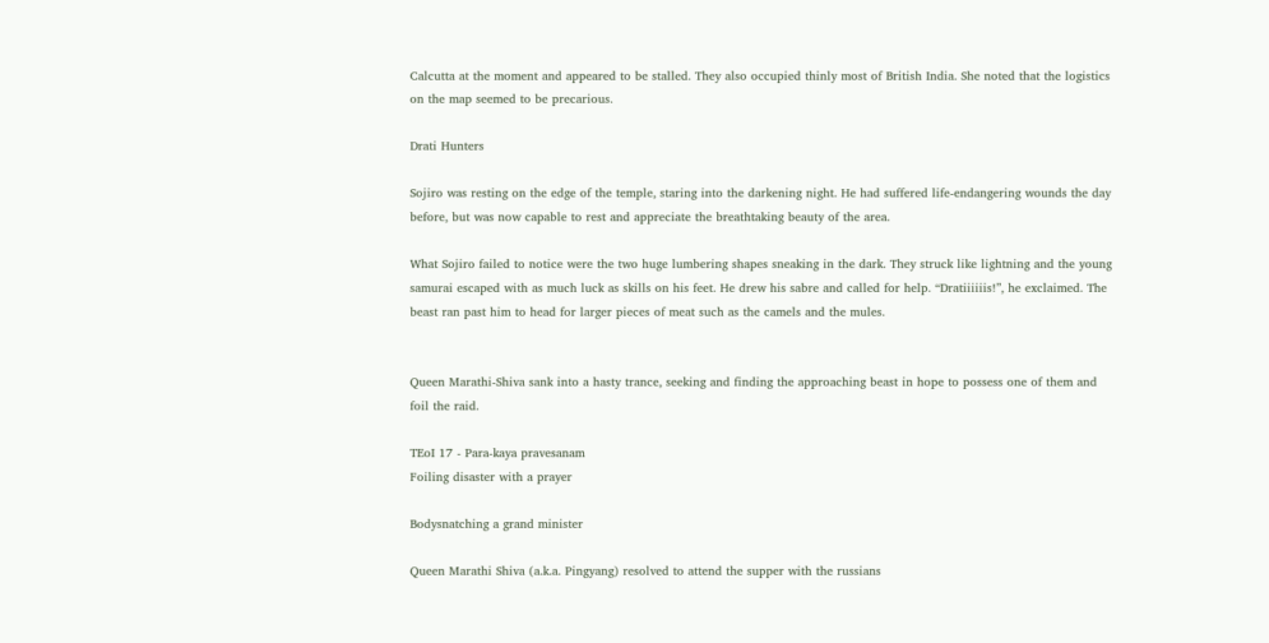Calcutta at the moment and appeared to be stalled. They also occupied thinly most of British India. She noted that the logistics on the map seemed to be precarious.

Drati Hunters

Sojiro was resting on the edge of the temple, staring into the darkening night. He had suffered life-endangering wounds the day before, but was now capable to rest and appreciate the breathtaking beauty of the area.

What Sojiro failed to notice were the two huge lumbering shapes sneaking in the dark. They struck like lightning and the young samurai escaped with as much luck as skills on his feet. He drew his sabre and called for help. “Dratiiiiiis!”, he exclaimed. The beast ran past him to head for larger pieces of meat such as the camels and the mules.


Queen Marathi-Shiva sank into a hasty trance, seeking and finding the approaching beast in hope to possess one of them and foil the raid.

TEoI 17 - Para-kaya pravesanam
Foiling disaster with a prayer

Bodysnatching a grand minister

Queen Marathi Shiva (a.k.a. Pingyang) resolved to attend the supper with the russians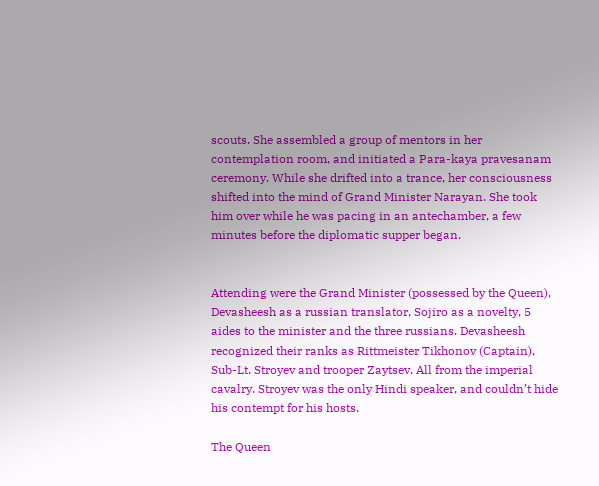scouts. She assembled a group of mentors in her contemplation room, and initiated a Para-kaya pravesanam ceremony. While she drifted into a trance, her consciousness shifted into the mind of Grand Minister Narayan. She took him over while he was pacing in an antechamber, a few minutes before the diplomatic supper began.


Attending were the Grand Minister (possessed by the Queen), Devasheesh as a russian translator, Sojiro as a novelty, 5 aides to the minister and the three russians. Devasheesh recognized their ranks as Rittmeister Tikhonov (Captain), Sub-Lt. Stroyev and trooper Zaytsev. All from the imperial cavalry. Stroyev was the only Hindi speaker, and couldn’t hide his contempt for his hosts.

The Queen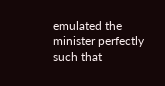emulated the minister perfectly such that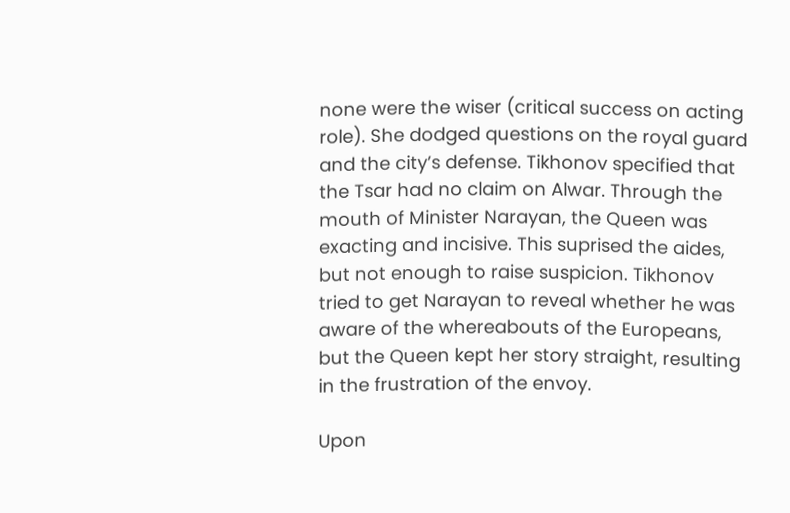none were the wiser (critical success on acting role). She dodged questions on the royal guard and the city’s defense. Tikhonov specified that the Tsar had no claim on Alwar. Through the mouth of Minister Narayan, the Queen was exacting and incisive. This suprised the aides, but not enough to raise suspicion. Tikhonov tried to get Narayan to reveal whether he was aware of the whereabouts of the Europeans, but the Queen kept her story straight, resulting in the frustration of the envoy.

Upon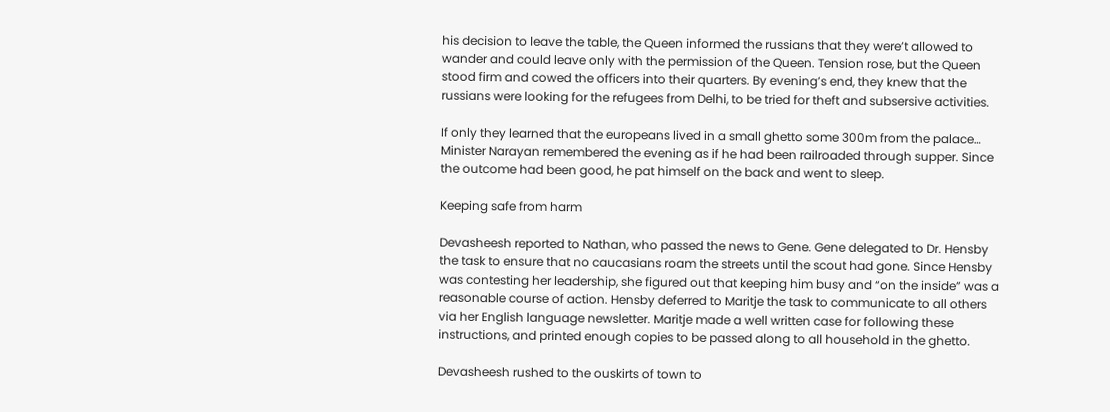his decision to leave the table, the Queen informed the russians that they were’t allowed to wander and could leave only with the permission of the Queen. Tension rose, but the Queen stood firm and cowed the officers into their quarters. By evening’s end, they knew that the russians were looking for the refugees from Delhi, to be tried for theft and subsersive activities.

If only they learned that the europeans lived in a small ghetto some 300m from the palace… Minister Narayan remembered the evening as if he had been railroaded through supper. Since the outcome had been good, he pat himself on the back and went to sleep.

Keeping safe from harm

Devasheesh reported to Nathan, who passed the news to Gene. Gene delegated to Dr. Hensby the task to ensure that no caucasians roam the streets until the scout had gone. Since Hensby was contesting her leadership, she figured out that keeping him busy and “on the inside” was a reasonable course of action. Hensby deferred to Maritje the task to communicate to all others via her English language newsletter. Maritje made a well written case for following these instructions, and printed enough copies to be passed along to all household in the ghetto.

Devasheesh rushed to the ouskirts of town to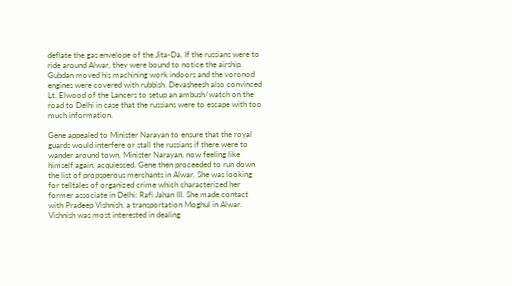deflate the gas envelope of the Jita-Da. If the russians were to ride around Alwar, they were bound to notice the airship. Gubdan moved his machining work indoors and the voronod engines were covered with rubbish. Devasheesh also convinced Lt. Elwood of the Lancers to setup an ambush/watch on the road to Delhi in case that the russians were to escape with too much information.

Gene appealed to Minister Narayan to ensure that the royal guards would interfere or stall the russians if there were to wander around town. Minister Narayan, now feeling like himself again, acquiesced. Gene then proceeded to run down the list of propsperous merchants in Alwar. She was looking for telltales of organized crime which characterized her former associate in Delhi: Rafi Jahan III. She made contact with Pradeep Vishnish, a transportation Moghul in Alwar. Vishnish was most interested in dealing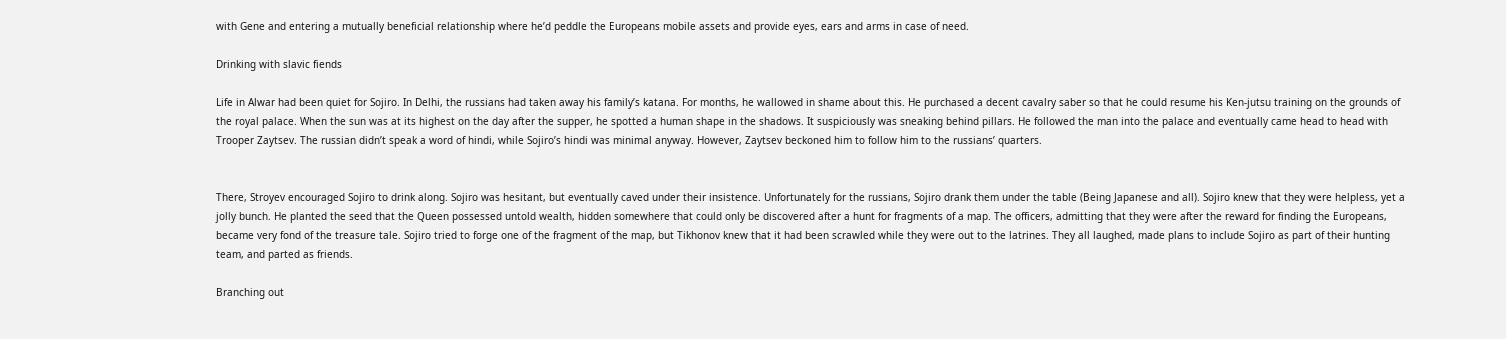with Gene and entering a mutually beneficial relationship where he’d peddle the Europeans mobile assets and provide eyes, ears and arms in case of need.

Drinking with slavic fiends

Life in Alwar had been quiet for Sojiro. In Delhi, the russians had taken away his family’s katana. For months, he wallowed in shame about this. He purchased a decent cavalry saber so that he could resume his Ken-jutsu training on the grounds of the royal palace. When the sun was at its highest on the day after the supper, he spotted a human shape in the shadows. It suspiciously was sneaking behind pillars. He followed the man into the palace and eventually came head to head with Trooper Zaytsev. The russian didn’t speak a word of hindi, while Sojiro’s hindi was minimal anyway. However, Zaytsev beckoned him to follow him to the russians’ quarters.


There, Stroyev encouraged Sojiro to drink along. Sojiro was hesitant, but eventually caved under their insistence. Unfortunately for the russians, Sojiro drank them under the table (Being Japanese and all). Sojiro knew that they were helpless, yet a jolly bunch. He planted the seed that the Queen possessed untold wealth, hidden somewhere that could only be discovered after a hunt for fragments of a map. The officers, admitting that they were after the reward for finding the Europeans, became very fond of the treasure tale. Sojiro tried to forge one of the fragment of the map, but Tikhonov knew that it had been scrawled while they were out to the latrines. They all laughed, made plans to include Sojiro as part of their hunting team, and parted as friends.

Branching out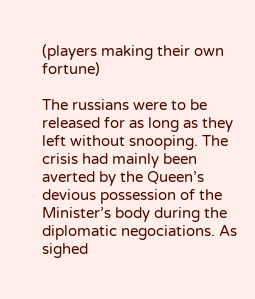(players making their own fortune)

The russians were to be released for as long as they left without snooping. The crisis had mainly been averted by the Queen’s devious possession of the Minister’s body during the diplomatic negociations. As sighed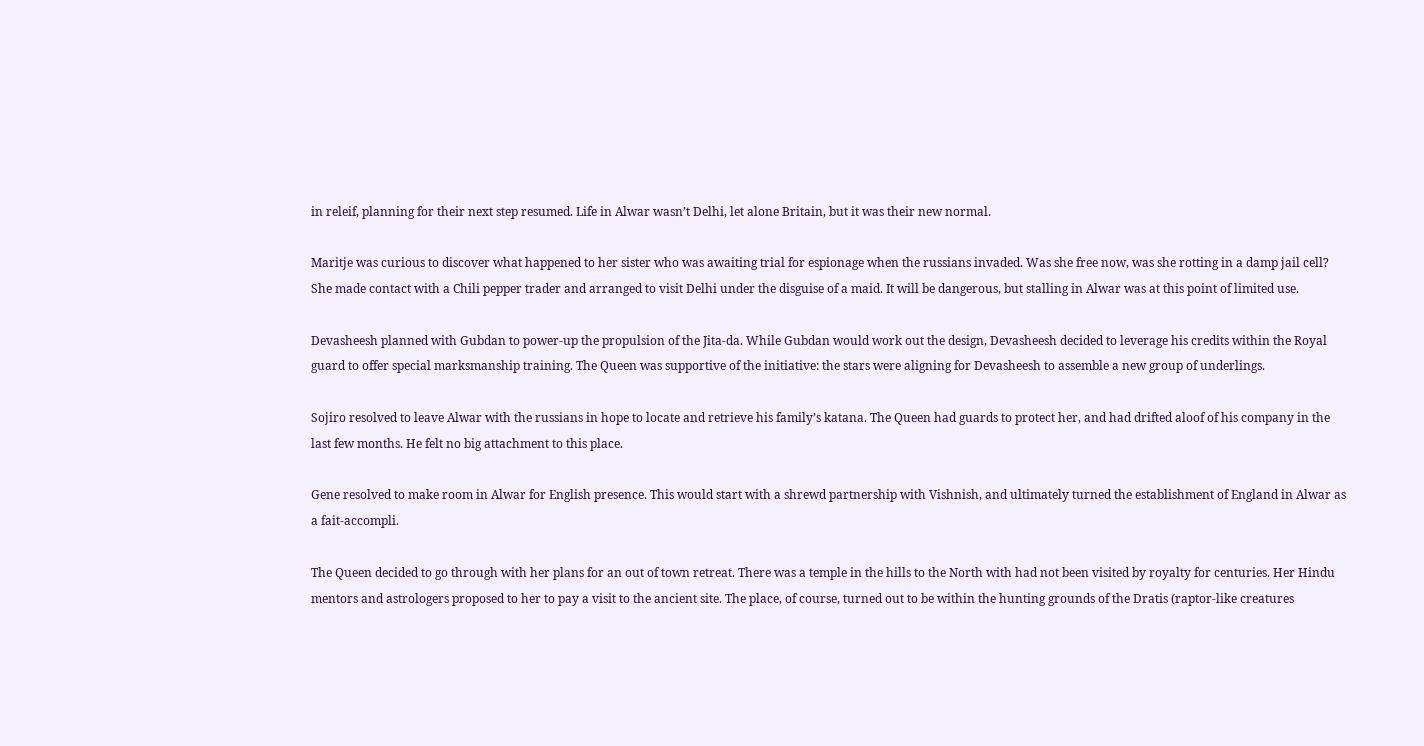in releif, planning for their next step resumed. Life in Alwar wasn’t Delhi, let alone Britain, but it was their new normal.

Maritje was curious to discover what happened to her sister who was awaiting trial for espionage when the russians invaded. Was she free now, was she rotting in a damp jail cell? She made contact with a Chili pepper trader and arranged to visit Delhi under the disguise of a maid. It will be dangerous, but stalling in Alwar was at this point of limited use.

Devasheesh planned with Gubdan to power-up the propulsion of the Jita-da. While Gubdan would work out the design, Devasheesh decided to leverage his credits within the Royal guard to offer special marksmanship training. The Queen was supportive of the initiative: the stars were aligning for Devasheesh to assemble a new group of underlings.

Sojiro resolved to leave Alwar with the russians in hope to locate and retrieve his family’s katana. The Queen had guards to protect her, and had drifted aloof of his company in the last few months. He felt no big attachment to this place.

Gene resolved to make room in Alwar for English presence. This would start with a shrewd partnership with Vishnish, and ultimately turned the establishment of England in Alwar as a fait-accompli.

The Queen decided to go through with her plans for an out of town retreat. There was a temple in the hills to the North with had not been visited by royalty for centuries. Her Hindu mentors and astrologers proposed to her to pay a visit to the ancient site. The place, of course, turned out to be within the hunting grounds of the Dratis (raptor-like creatures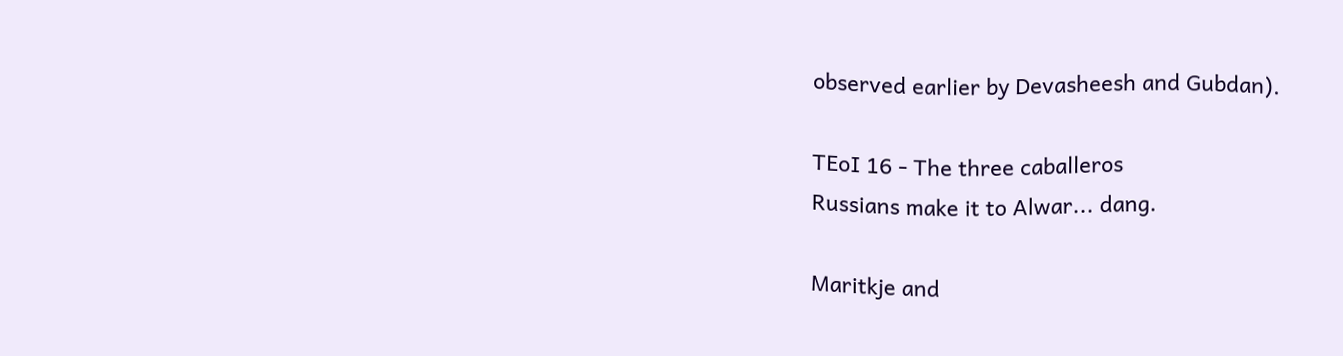observed earlier by Devasheesh and Gubdan).

TEoI 16 - The three caballeros
Russians make it to Alwar... dang.

Maritkje and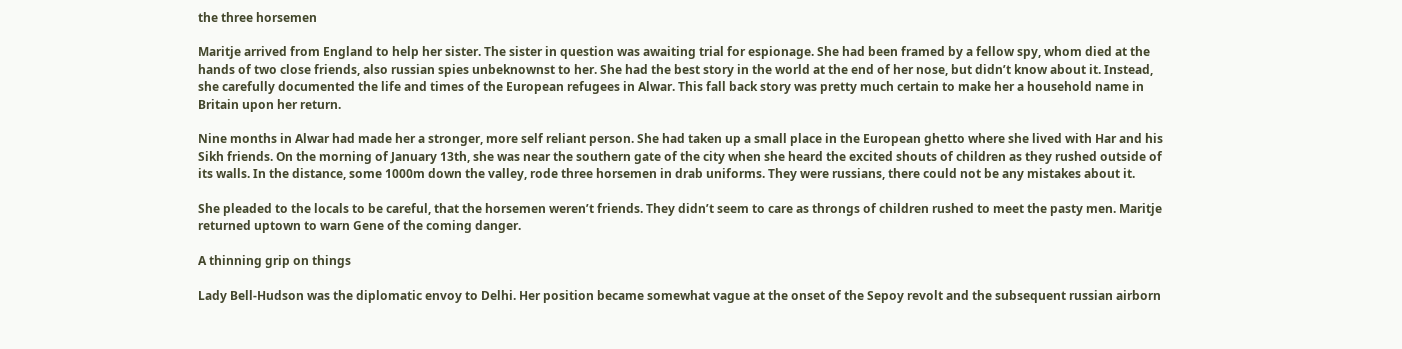the three horsemen

Maritje arrived from England to help her sister. The sister in question was awaiting trial for espionage. She had been framed by a fellow spy, whom died at the hands of two close friends, also russian spies unbeknownst to her. She had the best story in the world at the end of her nose, but didn’t know about it. Instead, she carefully documented the life and times of the European refugees in Alwar. This fall back story was pretty much certain to make her a household name in Britain upon her return.

Nine months in Alwar had made her a stronger, more self reliant person. She had taken up a small place in the European ghetto where she lived with Har and his Sikh friends. On the morning of January 13th, she was near the southern gate of the city when she heard the excited shouts of children as they rushed outside of its walls. In the distance, some 1000m down the valley, rode three horsemen in drab uniforms. They were russians, there could not be any mistakes about it.

She pleaded to the locals to be careful, that the horsemen weren’t friends. They didn’t seem to care as throngs of children rushed to meet the pasty men. Maritje returned uptown to warn Gene of the coming danger.

A thinning grip on things

Lady Bell-Hudson was the diplomatic envoy to Delhi. Her position became somewhat vague at the onset of the Sepoy revolt and the subsequent russian airborn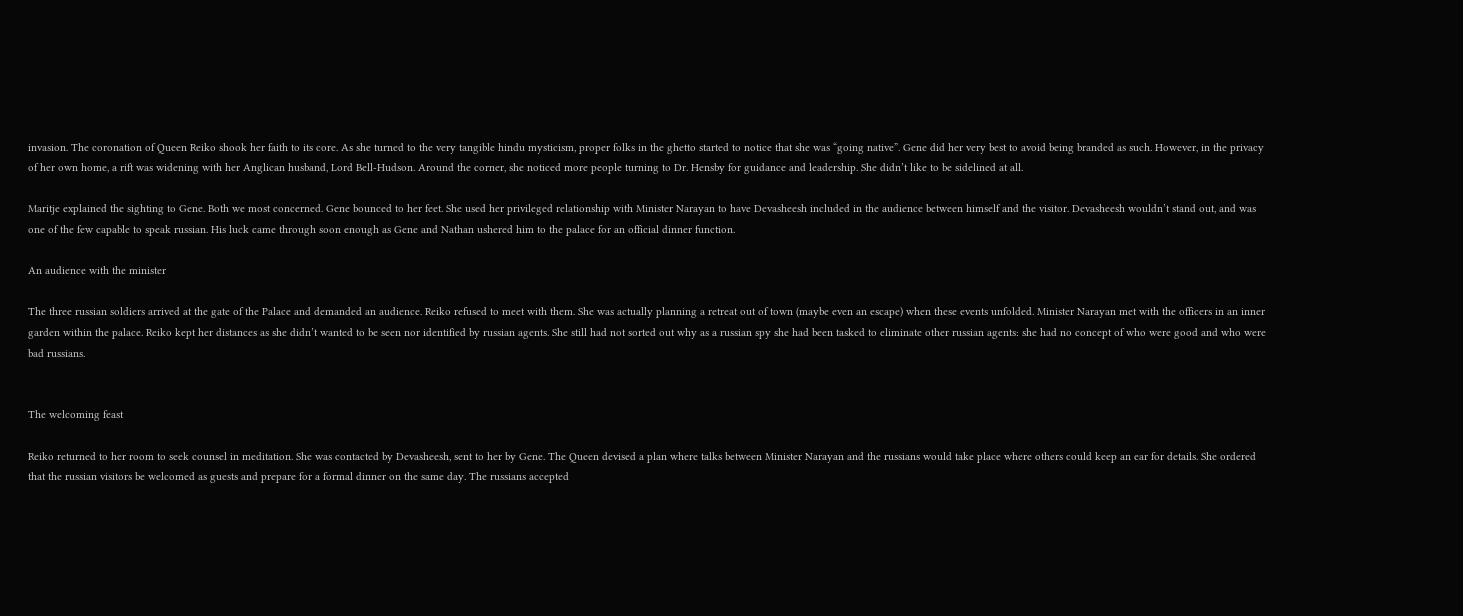invasion. The coronation of Queen Reiko shook her faith to its core. As she turned to the very tangible hindu mysticism, proper folks in the ghetto started to notice that she was “going native”. Gene did her very best to avoid being branded as such. However, in the privacy of her own home, a rift was widening with her Anglican husband, Lord Bell-Hudson. Around the corner, she noticed more people turning to Dr. Hensby for guidance and leadership. She didn’t like to be sidelined at all.

Maritje explained the sighting to Gene. Both we most concerned. Gene bounced to her feet. She used her privileged relationship with Minister Narayan to have Devasheesh included in the audience between himself and the visitor. Devasheesh wouldn’t stand out, and was one of the few capable to speak russian. His luck came through soon enough as Gene and Nathan ushered him to the palace for an official dinner function.

An audience with the minister

The three russian soldiers arrived at the gate of the Palace and demanded an audience. Reiko refused to meet with them. She was actually planning a retreat out of town (maybe even an escape) when these events unfolded. Minister Narayan met with the officers in an inner garden within the palace. Reiko kept her distances as she didn’t wanted to be seen nor identified by russian agents. She still had not sorted out why as a russian spy she had been tasked to eliminate other russian agents: she had no concept of who were good and who were bad russians.


The welcoming feast

Reiko returned to her room to seek counsel in meditation. She was contacted by Devasheesh, sent to her by Gene. The Queen devised a plan where talks between Minister Narayan and the russians would take place where others could keep an ear for details. She ordered that the russian visitors be welcomed as guests and prepare for a formal dinner on the same day. The russians accepted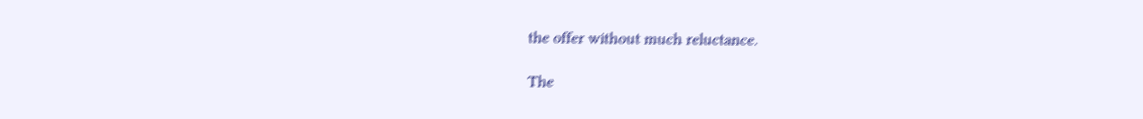the offer without much reluctance.

The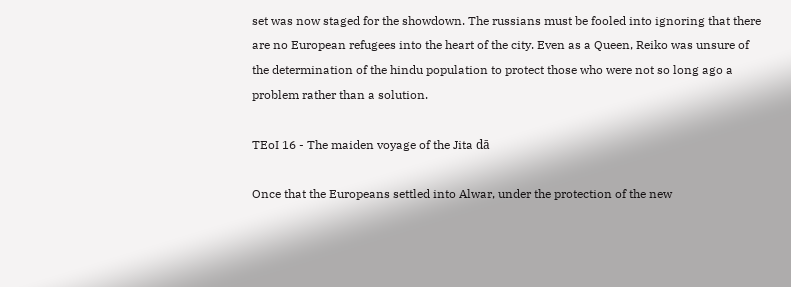set was now staged for the showdown. The russians must be fooled into ignoring that there are no European refugees into the heart of the city. Even as a Queen, Reiko was unsure of the determination of the hindu population to protect those who were not so long ago a problem rather than a solution.

TEoI 16 - The maiden voyage of the Jita dā

Once that the Europeans settled into Alwar, under the protection of the new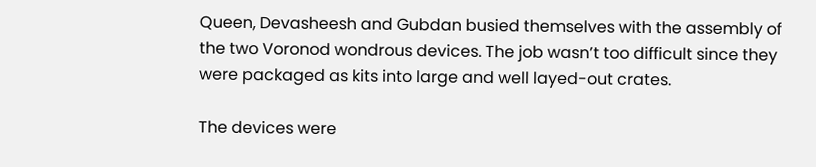Queen, Devasheesh and Gubdan busied themselves with the assembly of the two Voronod wondrous devices. The job wasn’t too difficult since they were packaged as kits into large and well layed-out crates.

The devices were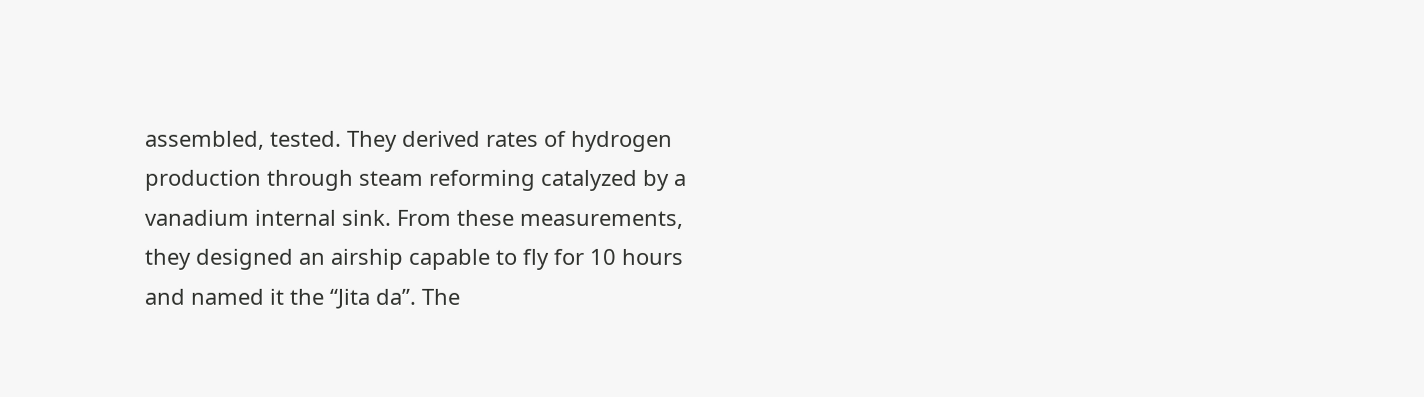assembled, tested. They derived rates of hydrogen production through steam reforming catalyzed by a vanadium internal sink. From these measurements, they designed an airship capable to fly for 10 hours and named it the “Jita da”. The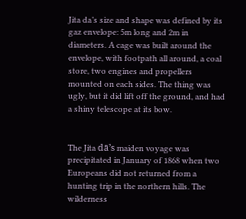Jita da’s size and shape was defined by its gaz envelope: 5m long and 2m in diameters. A cage was built around the envelope, with footpath all around, a coal store, two engines and propellers mounted on each sides. The thing was ugly, but it did lift off the ground, and had a shiny telescope at its bow.


The Jita dā’s maiden voyage was precipitated in January of 1868 when two Europeans did not returned from a hunting trip in the northern hills. The wilderness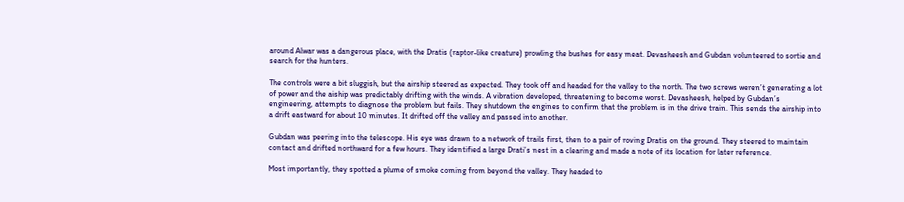around Alwar was a dangerous place, with the Dratis (raptor-like creature) prowling the bushes for easy meat. Devasheesh and Gubdan volunteered to sortie and search for the hunters.

The controls were a bit sluggish, but the airship steered as expected. They took off and headed for the valley to the north. The two screws weren’t generating a lot of power and the aiship was predictably drifting with the winds. A vibration developed, threatening to become worst. Devasheesh, helped by Gubdan’s engineering, attempts to diagnose the problem but fails. They shutdown the engines to confirm that the problem is in the drive train. This sends the airship into a drift eastward for about 10 minutes. It drifted off the valley and passed into another.

Gubdan was peering into the telescope. His eye was drawn to a network of trails first, then to a pair of roving Dratis on the ground. They steered to maintain contact and drifted northward for a few hours. They identified a large Drati’s nest in a clearing and made a note of its location for later reference.

Most importantly, they spotted a plume of smoke coming from beyond the valley. They headed to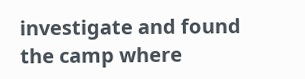investigate and found the camp where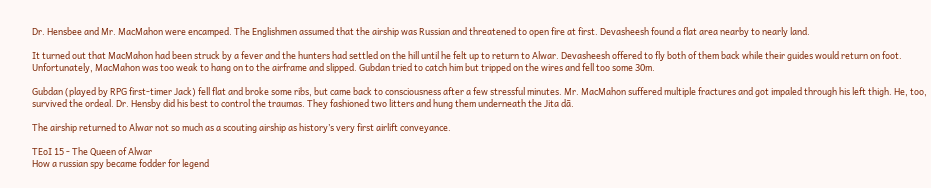Dr. Hensbee and Mr. MacMahon were encamped. The Englishmen assumed that the airship was Russian and threatened to open fire at first. Devasheesh found a flat area nearby to nearly land.

It turned out that MacMahon had been struck by a fever and the hunters had settled on the hill until he felt up to return to Alwar. Devasheesh offered to fly both of them back while their guides would return on foot. Unfortunately, MacMahon was too weak to hang on to the airframe and slipped. Gubdan tried to catch him but tripped on the wires and fell too some 30m.

Gubdan (played by RPG first-timer Jack) fell flat and broke some ribs, but came back to consciousness after a few stressful minutes. Mr. MacMahon suffered multiple fractures and got impaled through his left thigh. He, too, survived the ordeal. Dr. Hensby did his best to control the traumas. They fashioned two litters and hung them underneath the Jita dā.

The airship returned to Alwar not so much as a scouting airship as history’s very first airlift conveyance.

TEoI 15 - The Queen of Alwar
How a russian spy became fodder for legend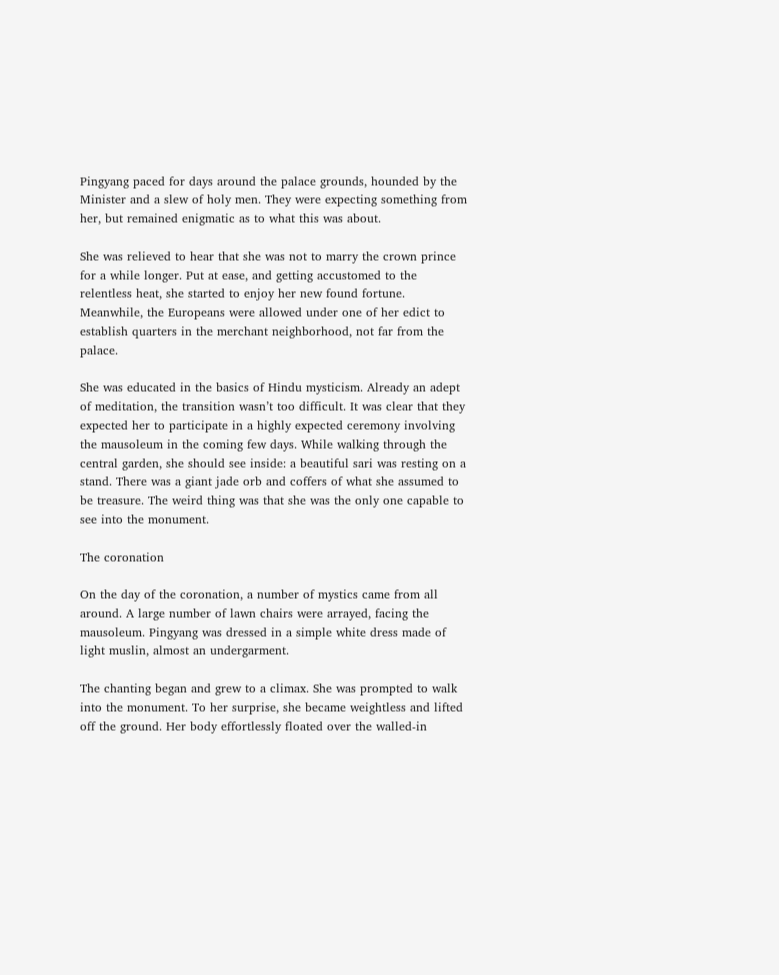Pingyang paced for days around the palace grounds, hounded by the Minister and a slew of holy men. They were expecting something from her, but remained enigmatic as to what this was about.

She was relieved to hear that she was not to marry the crown prince for a while longer. Put at ease, and getting accustomed to the relentless heat, she started to enjoy her new found fortune. Meanwhile, the Europeans were allowed under one of her edict to establish quarters in the merchant neighborhood, not far from the palace.

She was educated in the basics of Hindu mysticism. Already an adept of meditation, the transition wasn’t too difficult. It was clear that they expected her to participate in a highly expected ceremony involving the mausoleum in the coming few days. While walking through the central garden, she should see inside: a beautiful sari was resting on a stand. There was a giant jade orb and coffers of what she assumed to be treasure. The weird thing was that she was the only one capable to see into the monument.

The coronation

On the day of the coronation, a number of mystics came from all around. A large number of lawn chairs were arrayed, facing the mausoleum. Pingyang was dressed in a simple white dress made of light muslin, almost an undergarment.

The chanting began and grew to a climax. She was prompted to walk into the monument. To her surprise, she became weightless and lifted off the ground. Her body effortlessly floated over the walled-in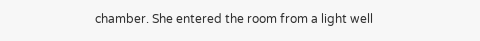chamber. She entered the room from a light well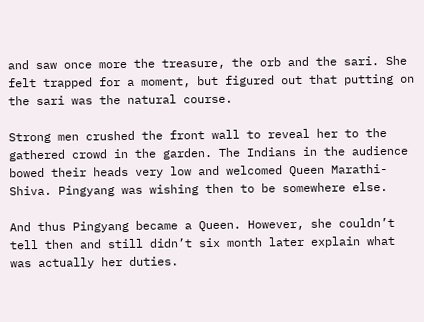and saw once more the treasure, the orb and the sari. She felt trapped for a moment, but figured out that putting on the sari was the natural course.

Strong men crushed the front wall to reveal her to the gathered crowd in the garden. The Indians in the audience bowed their heads very low and welcomed Queen Marathi-Shiva. Pingyang was wishing then to be somewhere else.

And thus Pingyang became a Queen. However, she couldn’t tell then and still didn’t six month later explain what was actually her duties.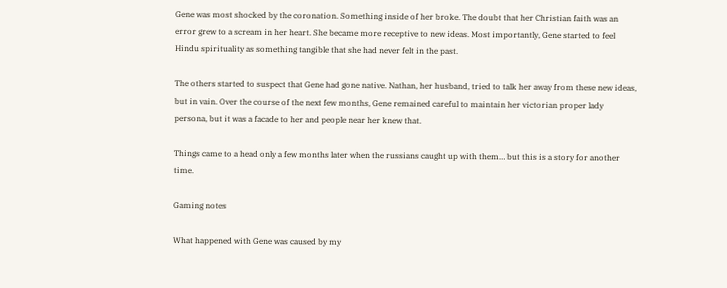Gene was most shocked by the coronation. Something inside of her broke. The doubt that her Christian faith was an error grew to a scream in her heart. She became more receptive to new ideas. Most importantly, Gene started to feel Hindu spirituality as something tangible that she had never felt in the past.

The others started to suspect that Gene had gone native. Nathan, her husband, tried to talk her away from these new ideas, but in vain. Over the course of the next few months, Gene remained careful to maintain her victorian proper lady persona, but it was a facade to her and people near her knew that.

Things came to a head only a few months later when the russians caught up with them… but this is a story for another time.

Gaming notes

What happened with Gene was caused by my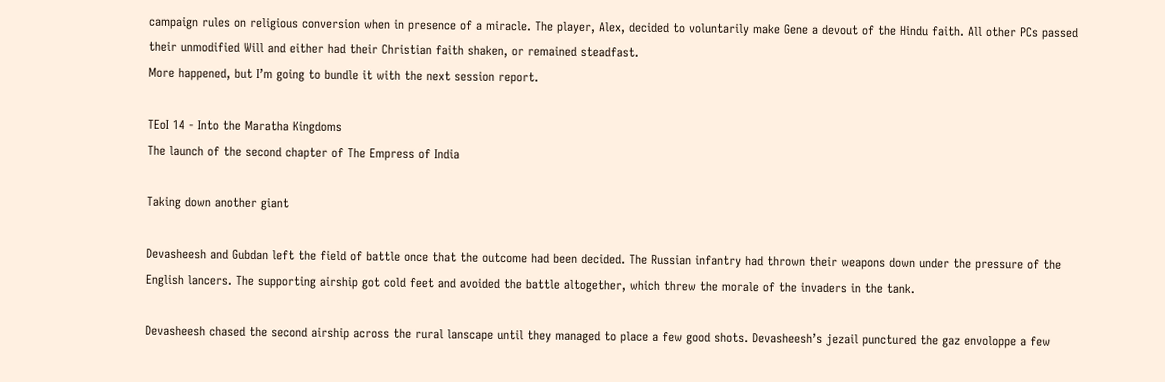campaign rules on religious conversion when in presence of a miracle. The player, Alex, decided to voluntarily make Gene a devout of the Hindu faith. All other PCs passed their unmodified Will and either had their Christian faith shaken, or remained steadfast.
More happened, but I’m going to bundle it with the next session report.

TEoI 14 - Into the Maratha Kingdoms
The launch of the second chapter of The Empress of India

Taking down another giant

Devasheesh and Gubdan left the field of battle once that the outcome had been decided. The Russian infantry had thrown their weapons down under the pressure of the English lancers. The supporting airship got cold feet and avoided the battle altogether, which threw the morale of the invaders in the tank.

Devasheesh chased the second airship across the rural lanscape until they managed to place a few good shots. Devasheesh’s jezail punctured the gaz envoloppe a few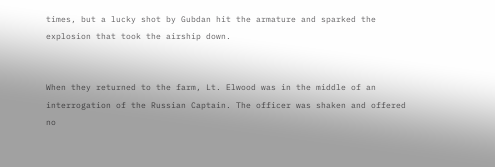times, but a lucky shot by Gubdan hit the armature and sparked the explosion that took the airship down.


When they returned to the farm, Lt. Elwood was in the middle of an interrogation of the Russian Captain. The officer was shaken and offered no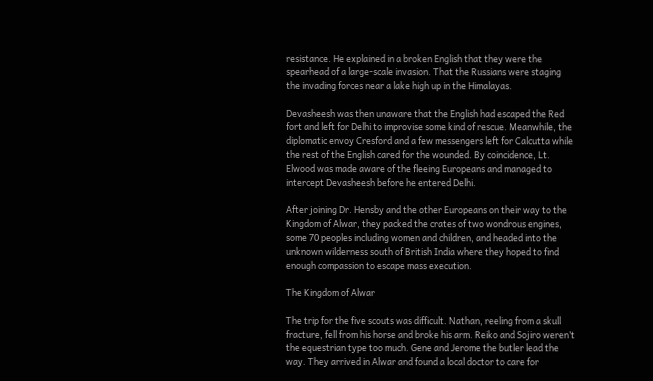resistance. He explained in a broken English that they were the spearhead of a large-scale invasion. That the Russians were staging the invading forces near a lake high up in the Himalayas.

Devasheesh was then unaware that the English had escaped the Red fort and left for Delhi to improvise some kind of rescue. Meanwhile, the diplomatic envoy Cresford and a few messengers left for Calcutta while the rest of the English cared for the wounded. By coincidence, Lt. Elwood was made aware of the fleeing Europeans and managed to intercept Devasheesh before he entered Delhi.

After joining Dr. Hensby and the other Europeans on their way to the Kingdom of Alwar, they packed the crates of two wondrous engines, some 70 peoples including women and children, and headed into the unknown wilderness south of British India where they hoped to find enough compassion to escape mass execution.

The Kingdom of Alwar

The trip for the five scouts was difficult. Nathan, reeling from a skull fracture, fell from his horse and broke his arm. Reiko and Sojiro weren’t the equestrian type too much. Gene and Jerome the butler lead the way. They arrived in Alwar and found a local doctor to care for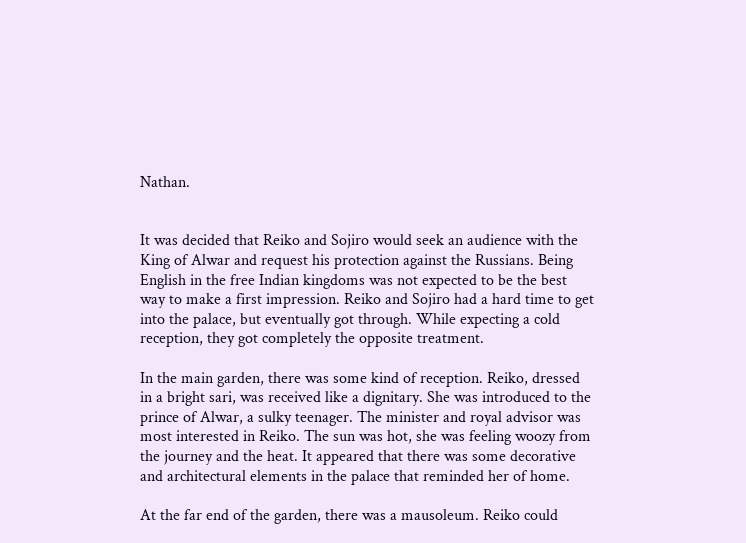Nathan.


It was decided that Reiko and Sojiro would seek an audience with the King of Alwar and request his protection against the Russians. Being English in the free Indian kingdoms was not expected to be the best way to make a first impression. Reiko and Sojiro had a hard time to get into the palace, but eventually got through. While expecting a cold reception, they got completely the opposite treatment.

In the main garden, there was some kind of reception. Reiko, dressed in a bright sari, was received like a dignitary. She was introduced to the prince of Alwar, a sulky teenager. The minister and royal advisor was most interested in Reiko. The sun was hot, she was feeling woozy from the journey and the heat. It appeared that there was some decorative and architectural elements in the palace that reminded her of home.

At the far end of the garden, there was a mausoleum. Reiko could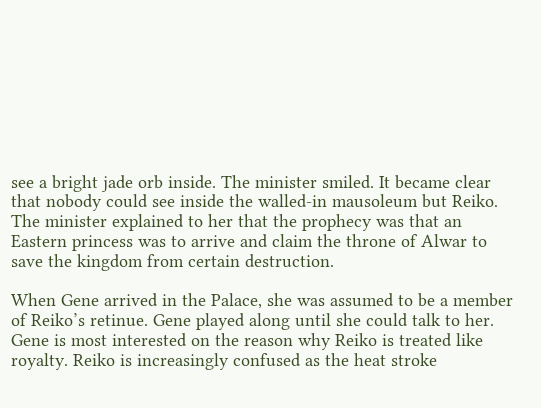see a bright jade orb inside. The minister smiled. It became clear that nobody could see inside the walled-in mausoleum but Reiko. The minister explained to her that the prophecy was that an Eastern princess was to arrive and claim the throne of Alwar to save the kingdom from certain destruction.

When Gene arrived in the Palace, she was assumed to be a member of Reiko’s retinue. Gene played along until she could talk to her. Gene is most interested on the reason why Reiko is treated like royalty. Reiko is increasingly confused as the heat stroke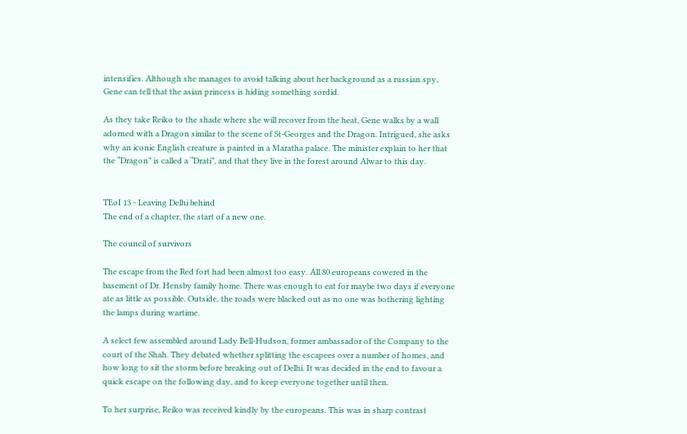intensifies. Although she manages to avoid talking about her background as a russian spy, Gene can tell that the asian princess is hiding something sordid.

As they take Reiko to the shade where she will recover from the heat, Gene walks by a wall adorned with a Dragon similar to the scene of St-Georges and the Dragon. Intrigued, she asks why an iconic English creature is painted in a Maratha palace. The minister explain to her that the “Dragon” is called a “Drati”, and that they live in the forest around Alwar to this day.


TEoI 13 - Leaving Delhi behind
The end of a chapter, the start of a new one.

The council of survivors

The escape from the Red fort had been almost too easy. All 80 europeans cowered in the basement of Dr. Hensby family home. There was enough to eat for maybe two days if everyone ate as little as possible. Outside, the roads were blacked out as no one was bothering lighting the lamps during wartime.

A select few assembled around Lady Bell-Hudson, former ambassador of the Company to the court of the Shah. They debated whether splitting the escapees over a number of homes, and how long to sit the storm before breaking out of Delhi. It was decided in the end to favour a quick escape on the following day, and to keep everyone together until then.

To her surprise, Reiko was received kindly by the europeans. This was in sharp contrast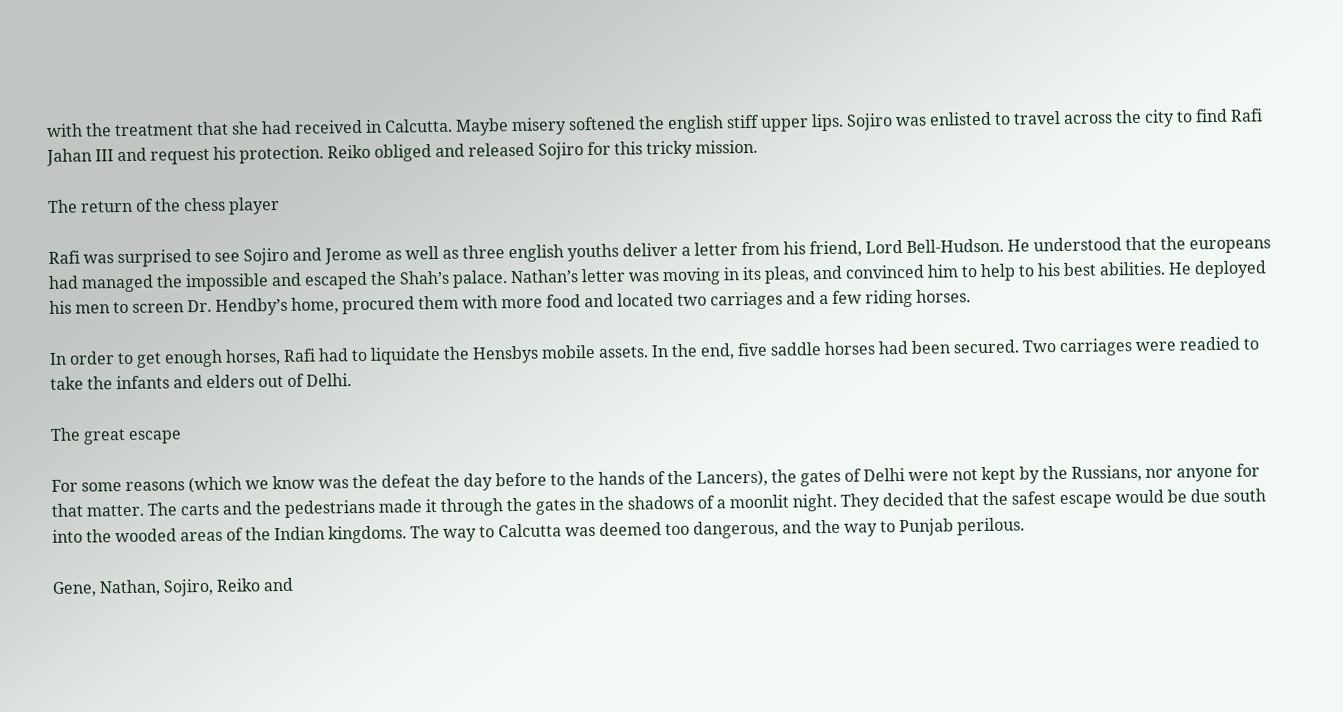with the treatment that she had received in Calcutta. Maybe misery softened the english stiff upper lips. Sojiro was enlisted to travel across the city to find Rafi Jahan III and request his protection. Reiko obliged and released Sojiro for this tricky mission.

The return of the chess player

Rafi was surprised to see Sojiro and Jerome as well as three english youths deliver a letter from his friend, Lord Bell-Hudson. He understood that the europeans had managed the impossible and escaped the Shah’s palace. Nathan’s letter was moving in its pleas, and convinced him to help to his best abilities. He deployed his men to screen Dr. Hendby’s home, procured them with more food and located two carriages and a few riding horses.

In order to get enough horses, Rafi had to liquidate the Hensbys mobile assets. In the end, five saddle horses had been secured. Two carriages were readied to take the infants and elders out of Delhi.

The great escape

For some reasons (which we know was the defeat the day before to the hands of the Lancers), the gates of Delhi were not kept by the Russians, nor anyone for that matter. The carts and the pedestrians made it through the gates in the shadows of a moonlit night. They decided that the safest escape would be due south into the wooded areas of the Indian kingdoms. The way to Calcutta was deemed too dangerous, and the way to Punjab perilous.

Gene, Nathan, Sojiro, Reiko and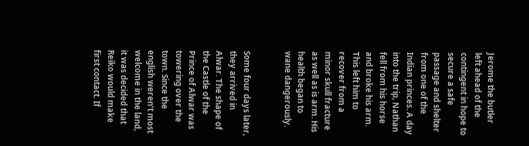Jerome the butler left ahead of the contingent in hope to secure a safe passage and shelter from one of the Indian princes. A day into the trip, Nathan fell from his horse and broke his arm. This left him to recover from a minor skull fracture as well as is arm. His health began to wane dangerously.


Some four days later, they arrived in Alwar. The shape of the Castle of the Prince of Alwar was towering over the town. Since the english weren’t most welcome in the land, it was decided that Reiko would make first contact. If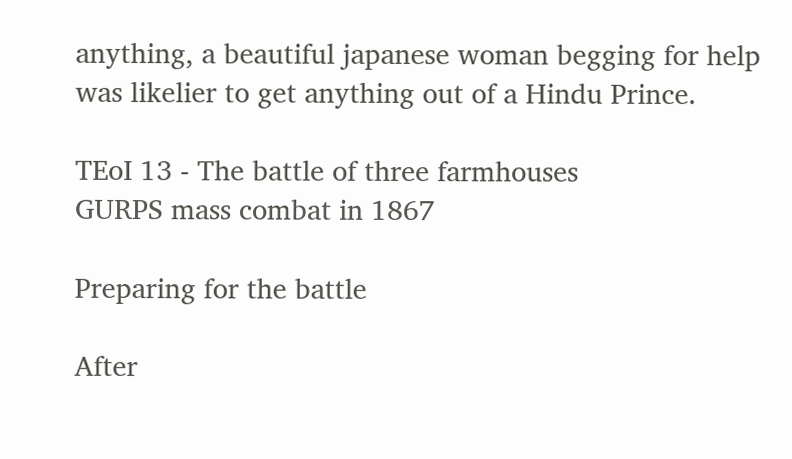anything, a beautiful japanese woman begging for help was likelier to get anything out of a Hindu Prince.

TEoI 13 - The battle of three farmhouses
GURPS mass combat in 1867

Preparing for the battle

After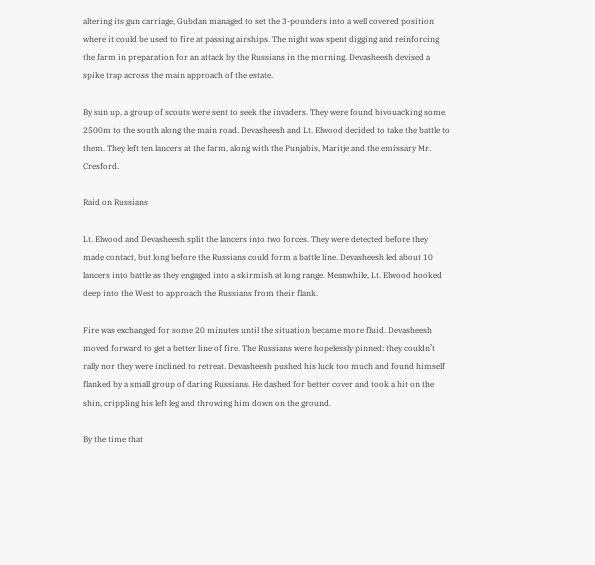altering its gun carriage, Gubdan managed to set the 3-pounders into a well covered position where it could be used to fire at passing airships. The night was spent digging and reinforcing the farm in preparation for an attack by the Russians in the morning. Devasheesh devised a spike trap across the main approach of the estate.

By sun up, a group of scouts were sent to seek the invaders. They were found bivouacking some 2500m to the south along the main road. Devasheesh and Lt. Elwood decided to take the battle to them. They left ten lancers at the farm, along with the Punjabis, Maritje and the emissary Mr. Cresford.

Raid on Russians

Lt. Elwood and Devasheesh split the lancers into two forces. They were detected before they made contact, but long before the Russians could form a battle line. Devasheesh led about 10 lancers into battle as they engaged into a skirmish at long range. Meanwhile, Lt. Elwood hooked deep into the West to approach the Russians from their flank.

Fire was exchanged for some 20 minutes until the situation became more fluid. Devasheesh moved forward to get a better line of fire. The Russians were hopelessly pinned: they couldn’t rally nor they were inclined to retreat. Devasheesh pushed his luck too much and found himself flanked by a small group of daring Russians. He dashed for better cover and took a hit on the shin, crippling his left leg and throwing him down on the ground.

By the time that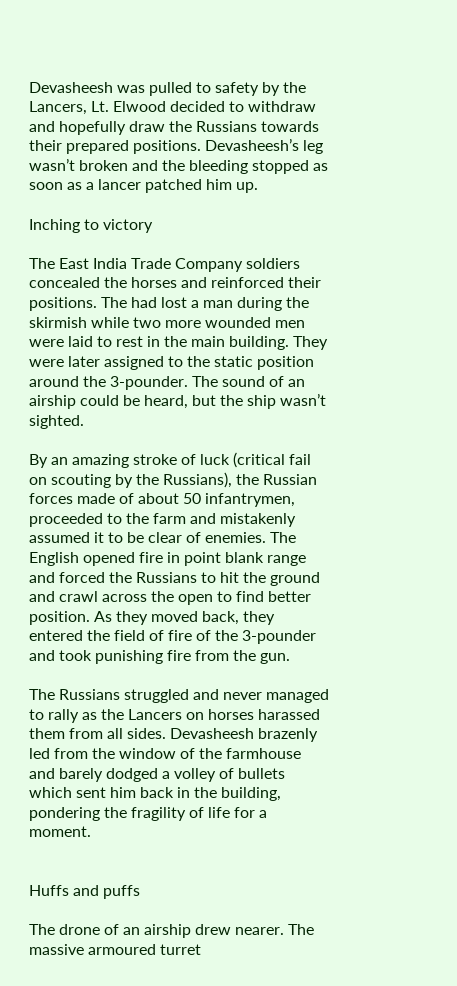Devasheesh was pulled to safety by the Lancers, Lt. Elwood decided to withdraw and hopefully draw the Russians towards their prepared positions. Devasheesh’s leg wasn’t broken and the bleeding stopped as soon as a lancer patched him up.

Inching to victory

The East India Trade Company soldiers concealed the horses and reinforced their positions. The had lost a man during the skirmish while two more wounded men were laid to rest in the main building. They were later assigned to the static position around the 3-pounder. The sound of an airship could be heard, but the ship wasn’t sighted.

By an amazing stroke of luck (critical fail on scouting by the Russians), the Russian forces made of about 50 infantrymen, proceeded to the farm and mistakenly assumed it to be clear of enemies. The English opened fire in point blank range and forced the Russians to hit the ground and crawl across the open to find better position. As they moved back, they entered the field of fire of the 3-pounder and took punishing fire from the gun.

The Russians struggled and never managed to rally as the Lancers on horses harassed them from all sides. Devasheesh brazenly led from the window of the farmhouse and barely dodged a volley of bullets which sent him back in the building, pondering the fragility of life for a moment.


Huffs and puffs

The drone of an airship drew nearer. The massive armoured turret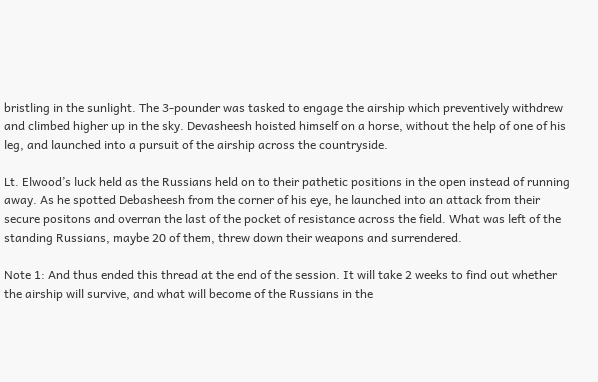bristling in the sunlight. The 3-pounder was tasked to engage the airship which preventively withdrew and climbed higher up in the sky. Devasheesh hoisted himself on a horse, without the help of one of his leg, and launched into a pursuit of the airship across the countryside.

Lt. Elwood’s luck held as the Russians held on to their pathetic positions in the open instead of running away. As he spotted Debasheesh from the corner of his eye, he launched into an attack from their secure positons and overran the last of the pocket of resistance across the field. What was left of the standing Russians, maybe 20 of them, threw down their weapons and surrendered.

Note 1: And thus ended this thread at the end of the session. It will take 2 weeks to find out whether the airship will survive, and what will become of the Russians in the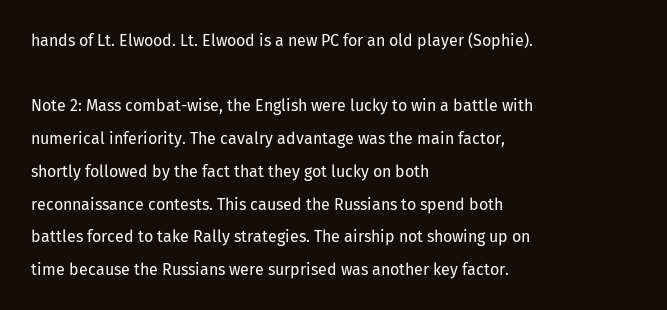hands of Lt. Elwood. Lt. Elwood is a new PC for an old player (Sophie).

Note 2: Mass combat-wise, the English were lucky to win a battle with numerical inferiority. The cavalry advantage was the main factor, shortly followed by the fact that they got lucky on both reconnaissance contests. This caused the Russians to spend both battles forced to take Rally strategies. The airship not showing up on time because the Russians were surprised was another key factor.